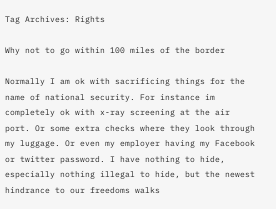Tag Archives: Rights

Why not to go within 100 miles of the border

Normally I am ok with sacrificing things for the name of national security. For instance im completely ok with x-ray screening at the air port. Or some extra checks where they look through my luggage. Or even my employer having my Facebook or twitter password. I have nothing to hide, especially nothing illegal to hide, but the newest hindrance to our freedoms walks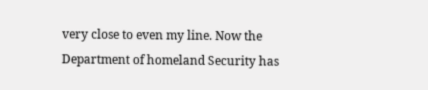very close to even my line. Now the Department of homeland Security has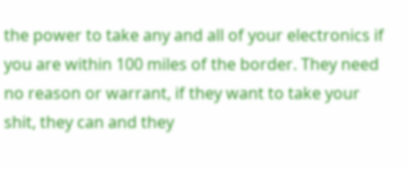the power to take any and all of your electronics if you are within 100 miles of the border. They need no reason or warrant, if they want to take your shit, they can and they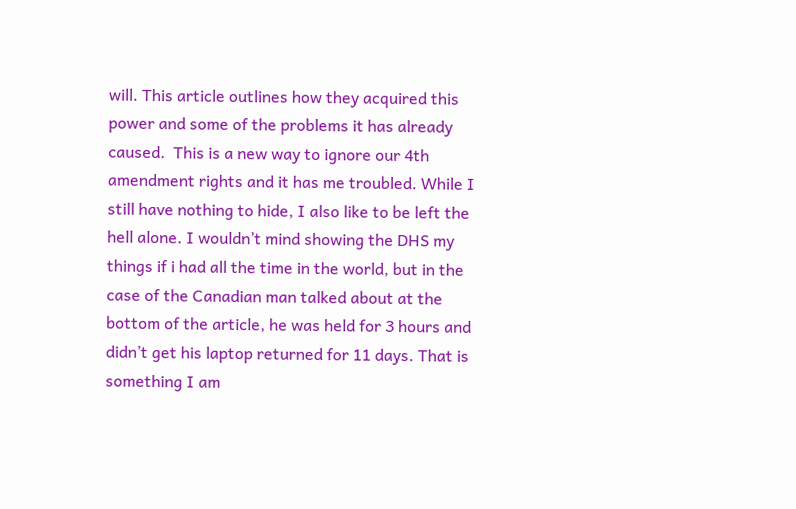will. This article outlines how they acquired this power and some of the problems it has already caused.  This is a new way to ignore our 4th amendment rights and it has me troubled. While I still have nothing to hide, I also like to be left the hell alone. I wouldn’t mind showing the DHS my things if i had all the time in the world, but in the case of the Canadian man talked about at the bottom of the article, he was held for 3 hours and didn’t get his laptop returned for 11 days. That is something I am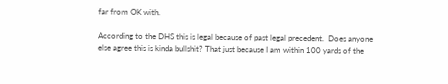far from OK with.

According to the DHS this is legal because of past legal precedent.  Does anyone else agree this is kinda bullshit? That just because I am within 100 yards of the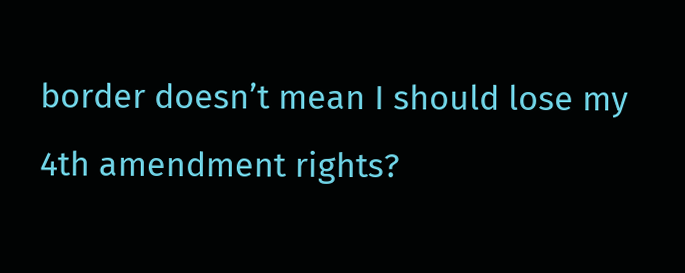border doesn’t mean I should lose my 4th amendment rights?